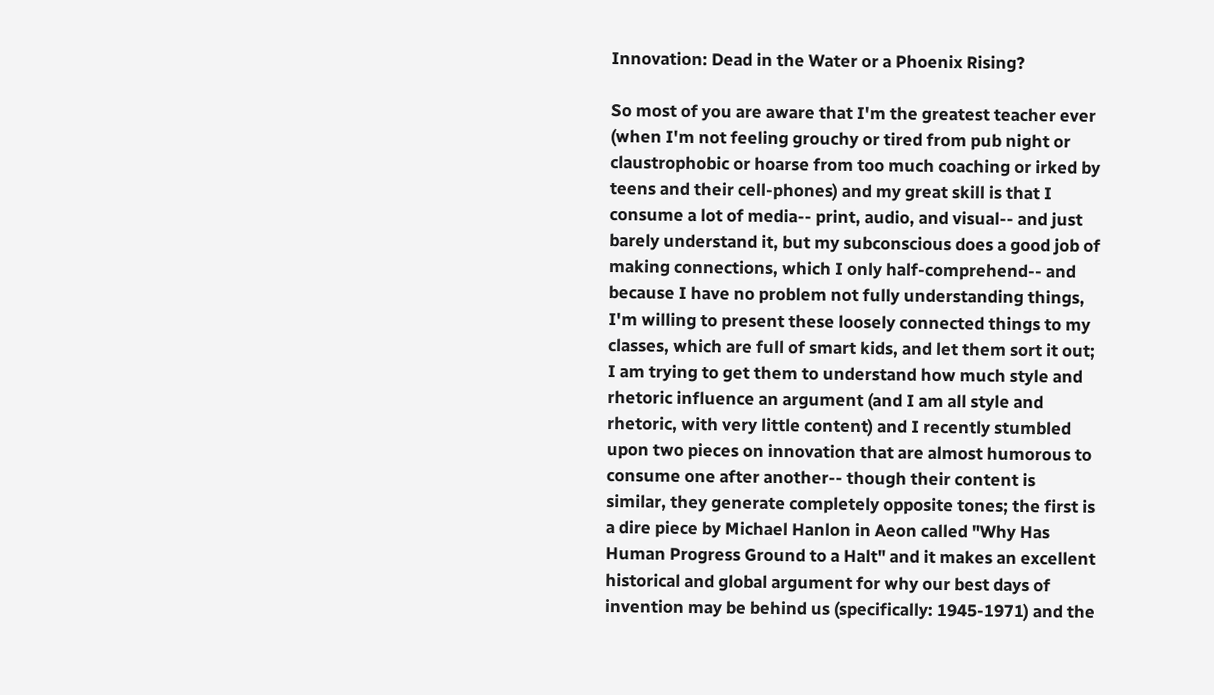Innovation: Dead in the Water or a Phoenix Rising?

So most of you are aware that I'm the greatest teacher ever (when I'm not feeling grouchy or tired from pub night or claustrophobic or hoarse from too much coaching or irked by teens and their cell-phones) and my great skill is that I consume a lot of media-- print, audio, and visual-- and just barely understand it, but my subconscious does a good job of making connections, which I only half-comprehend-- and because I have no problem not fully understanding things, I'm willing to present these loosely connected things to my classes, which are full of smart kids, and let them sort it out; I am trying to get them to understand how much style and rhetoric influence an argument (and I am all style and rhetoric, with very little content) and I recently stumbled upon two pieces on innovation that are almost humorous to consume one after another-- though their content is similar, they generate completely opposite tones; the first is a dire piece by Michael Hanlon in Aeon called "Why Has Human Progress Ground to a Halt" and it makes an excellent historical and global argument for why our best days of invention may be behind us (specifically: 1945-1971) and the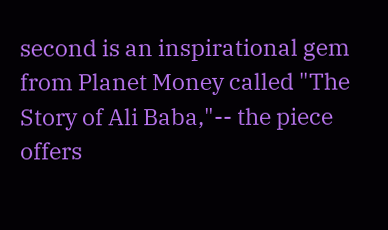second is an inspirational gem from Planet Money called "The Story of Ali Baba,"-- the piece offers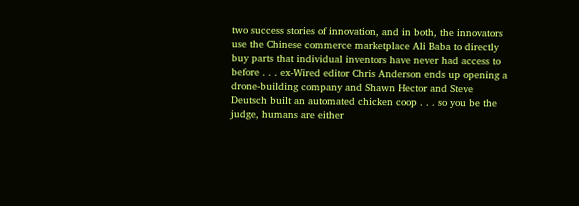two success stories of innovation, and in both, the innovators use the Chinese commerce marketplace Ali Baba to directly buy parts that individual inventors have never had access to before . . . ex-Wired editor Chris Anderson ends up opening a drone-building company and Shawn Hector and Steve Deutsch built an automated chicken coop . . . so you be the judge, humans are either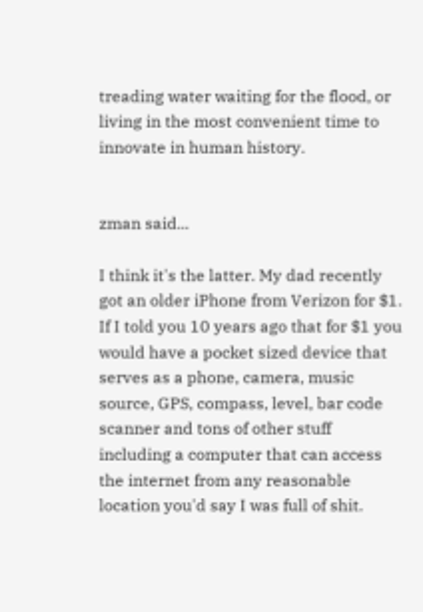treading water waiting for the flood, or living in the most convenient time to innovate in human history.


zman said...

I think it's the latter. My dad recently got an older iPhone from Verizon for $1. If I told you 10 years ago that for $1 you would have a pocket sized device that serves as a phone, camera, music source, GPS, compass, level, bar code scanner and tons of other stuff including a computer that can access the internet from any reasonable location you'd say I was full of shit.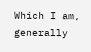Which I am, generally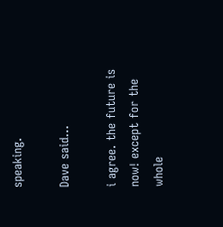speaking.

Dave said...

i agree. the future is now! except for the whole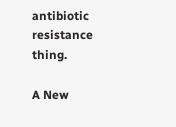antibiotic resistance thing.

A New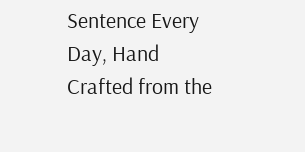Sentence Every Day, Hand Crafted from the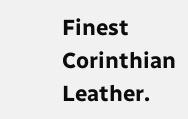Finest Corinthian Leather.